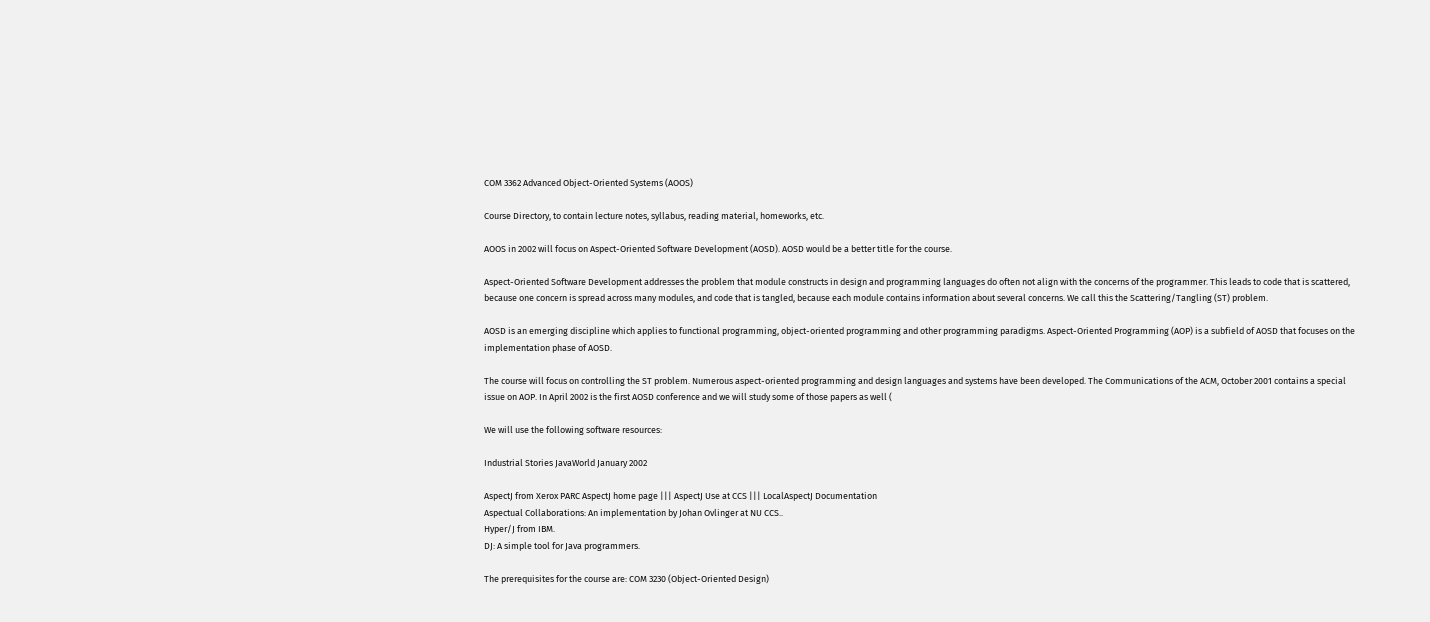COM 3362 Advanced Object-Oriented Systems (AOOS)

Course Directory, to contain lecture notes, syllabus, reading material, homeworks, etc.

AOOS in 2002 will focus on Aspect-Oriented Software Development (AOSD). AOSD would be a better title for the course.

Aspect-Oriented Software Development addresses the problem that module constructs in design and programming languages do often not align with the concerns of the programmer. This leads to code that is scattered, because one concern is spread across many modules, and code that is tangled, because each module contains information about several concerns. We call this the Scattering/Tangling (ST) problem.

AOSD is an emerging discipline which applies to functional programming, object-oriented programming and other programming paradigms. Aspect-Oriented Programming (AOP) is a subfield of AOSD that focuses on the implementation phase of AOSD.

The course will focus on controlling the ST problem. Numerous aspect-oriented programming and design languages and systems have been developed. The Communications of the ACM, October 2001 contains a special issue on AOP. In April 2002 is the first AOSD conference and we will study some of those papers as well (

We will use the following software resources:

Industrial Stories JavaWorld January 2002

AspectJ from Xerox PARC AspectJ home page ||| AspectJ Use at CCS ||| LocalAspectJ Documentation
Aspectual Collaborations: An implementation by Johan Ovlinger at NU CCS..
Hyper/J from IBM.
DJ: A simple tool for Java programmers.

The prerequisites for the course are: COM 3230 (Object-Oriented Design)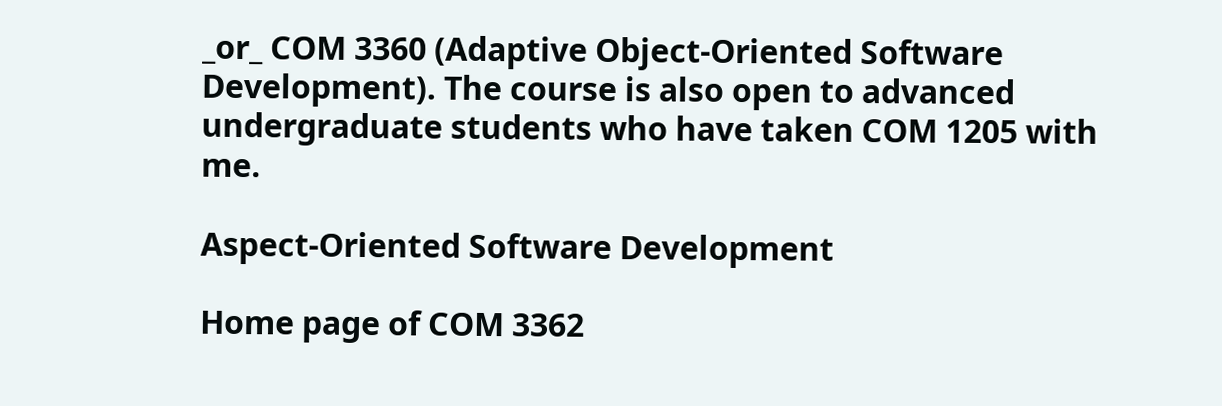_or_ COM 3360 (Adaptive Object-Oriented Software Development). The course is also open to advanced undergraduate students who have taken COM 1205 with me.

Aspect-Oriented Software Development

Home page of COM 3362